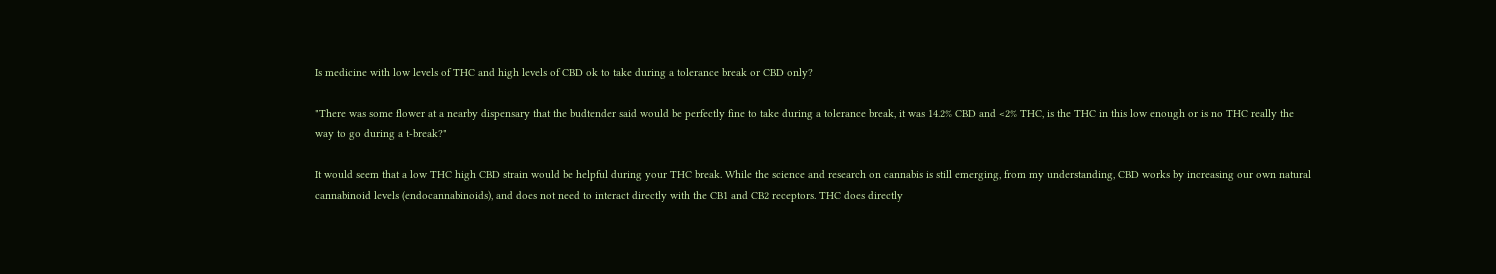Is medicine with low levels of THC and high levels of CBD ok to take during a tolerance break or CBD only?

"There was some flower at a nearby dispensary that the budtender said would be perfectly fine to take during a tolerance break, it was 14.2% CBD and <2% THC, is the THC in this low enough or is no THC really the way to go during a t-break?"

It would seem that a low THC high CBD strain would be helpful during your THC break. While the science and research on cannabis is still emerging, from my understanding, CBD works by increasing our own natural cannabinoid levels (endocannabinoids), and does not need to interact directly with the CB1 and CB2 receptors. THC does directly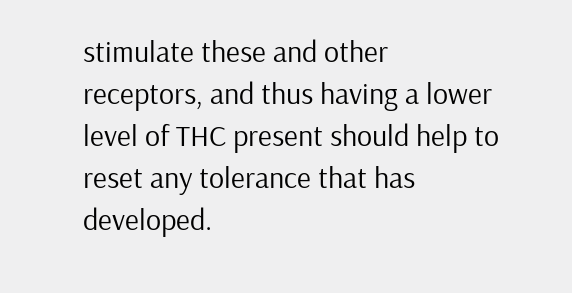stimulate these and other receptors, and thus having a lower level of THC present should help to reset any tolerance that has developed.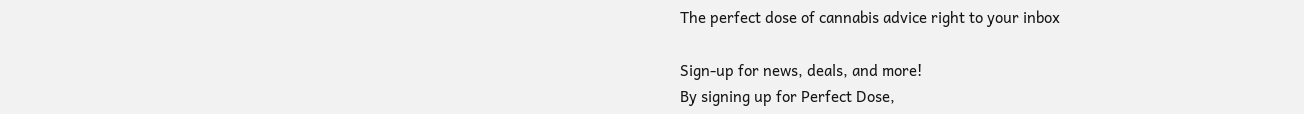The perfect dose of cannabis advice right to your inbox

Sign-up for news, deals, and more!
By signing up for Perfect Dose,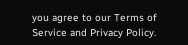you agree to our Terms of Service and Privacy Policy.